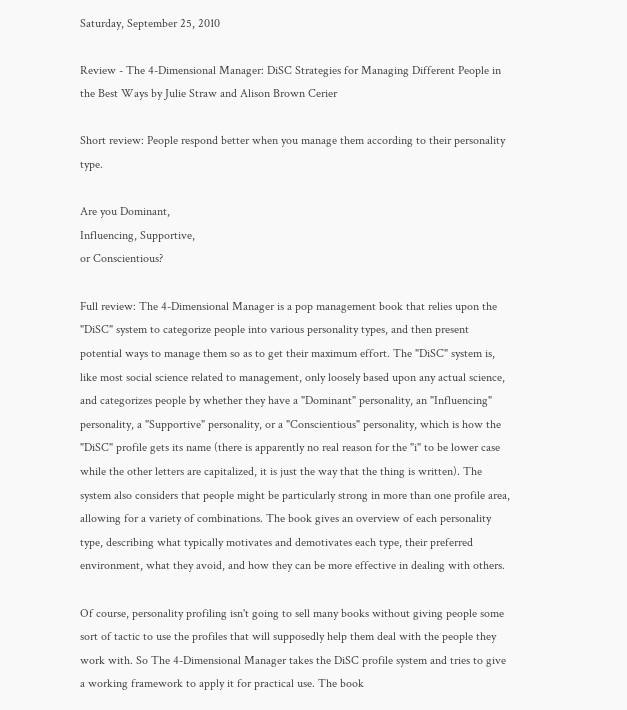Saturday, September 25, 2010

Review - The 4-Dimensional Manager: DiSC Strategies for Managing Different People in the Best Ways by Julie Straw and Alison Brown Cerier

Short review: People respond better when you manage them according to their personality type.

Are you Dominant,
Influencing, Supportive,
or Conscientious?

Full review: The 4-Dimensional Manager is a pop management book that relies upon the "DiSC" system to categorize people into various personality types, and then present potential ways to manage them so as to get their maximum effort. The "DiSC" system is, like most social science related to management, only loosely based upon any actual science, and categorizes people by whether they have a "Dominant" personality, an "Influencing" personality, a "Supportive" personality, or a "Conscientious" personality, which is how the "DiSC" profile gets its name (there is apparently no real reason for the "i" to be lower case while the other letters are capitalized, it is just the way that the thing is written). The system also considers that people might be particularly strong in more than one profile area, allowing for a variety of combinations. The book gives an overview of each personality type, describing what typically motivates and demotivates each type, their preferred environment, what they avoid, and how they can be more effective in dealing with others.

Of course, personality profiling isn't going to sell many books without giving people some sort of tactic to use the profiles that will supposedly help them deal with the people they work with. So The 4-Dimensional Manager takes the DiSC profile system and tries to give a working framework to apply it for practical use. The book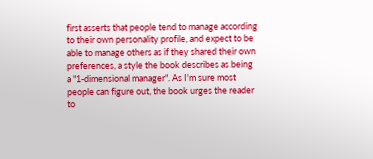first asserts that people tend to manage according to their own personality profile, and expect to be able to manage others as if they shared their own preferences, a style the book describes as being a "1-dimensional manager". As I'm sure most people can figure out, the book urges the reader to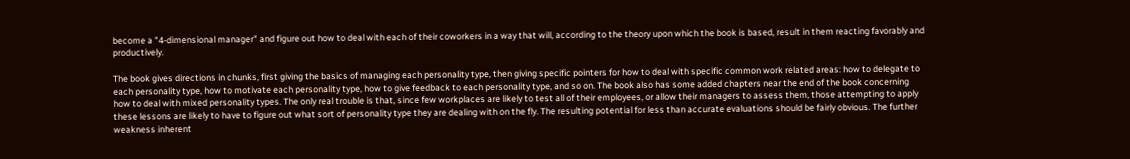become a "4-dimensional manager" and figure out how to deal with each of their coworkers in a way that will, according to the theory upon which the book is based, result in them reacting favorably and productively.

The book gives directions in chunks, first giving the basics of managing each personality type, then giving specific pointers for how to deal with specific common work related areas: how to delegate to each personality type, how to motivate each personality type, how to give feedback to each personality type, and so on. The book also has some added chapters near the end of the book concerning how to deal with mixed personality types. The only real trouble is that, since few workplaces are likely to test all of their employees, or allow their managers to assess them, those attempting to apply these lessons are likely to have to figure out what sort of personality type they are dealing with on the fly. The resulting potential for less than accurate evaluations should be fairly obvious. The further weakness inherent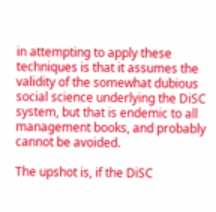in attempting to apply these techniques is that it assumes the validity of the somewhat dubious social science underlying the DiSC system, but that is endemic to all management books, and probably cannot be avoided.

The upshot is, if the DiSC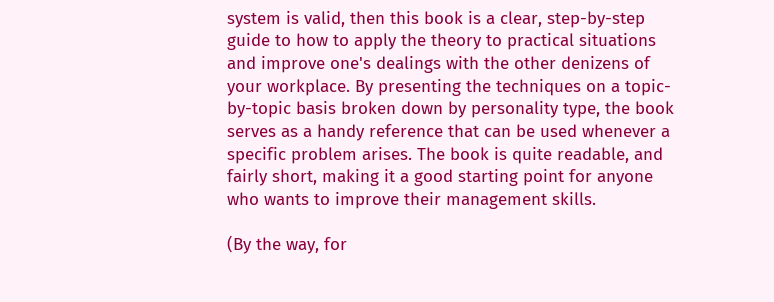system is valid, then this book is a clear, step-by-step guide to how to apply the theory to practical situations and improve one's dealings with the other denizens of your workplace. By presenting the techniques on a topic-by-topic basis broken down by personality type, the book serves as a handy reference that can be used whenever a specific problem arises. The book is quite readable, and fairly short, making it a good starting point for anyone who wants to improve their management skills.

(By the way, for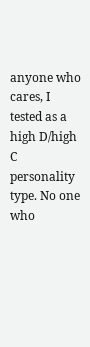anyone who cares, I tested as a high D/high C personality type. No one who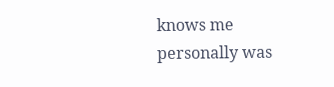knows me personally was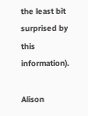the least bit surprised by this information).

Alison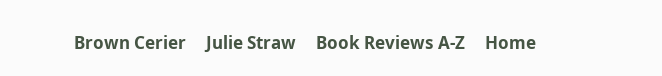Brown Cerier     Julie Straw     Book Reviews A-Z     Home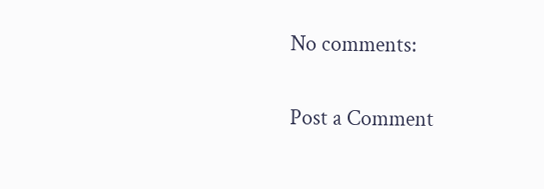No comments:

Post a Comment